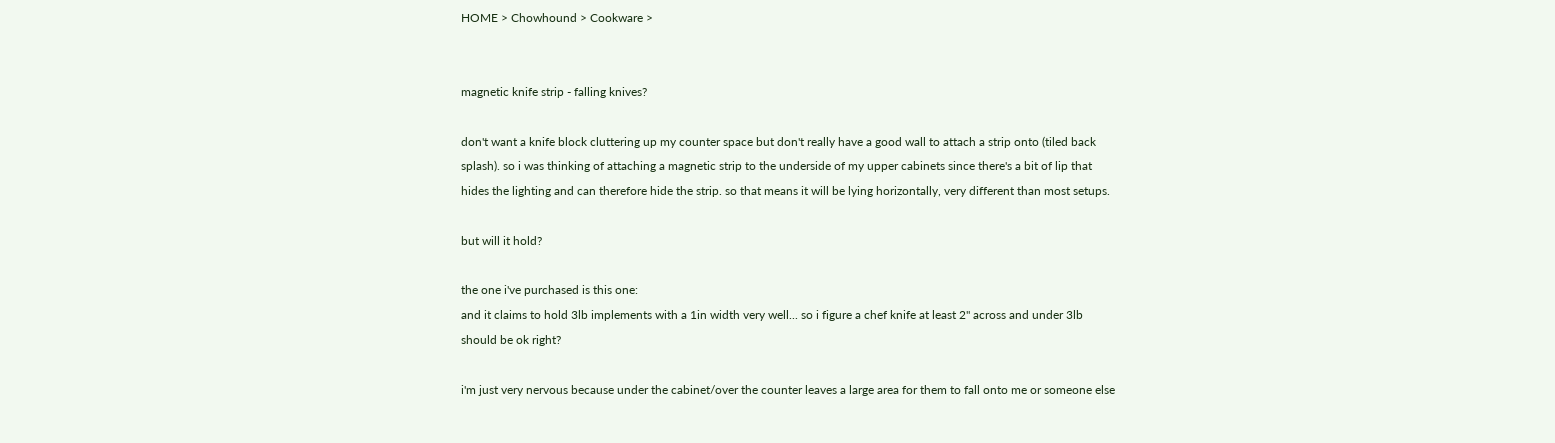HOME > Chowhound > Cookware >


magnetic knife strip - falling knives?

don't want a knife block cluttering up my counter space but don't really have a good wall to attach a strip onto (tiled back splash). so i was thinking of attaching a magnetic strip to the underside of my upper cabinets since there's a bit of lip that hides the lighting and can therefore hide the strip. so that means it will be lying horizontally, very different than most setups.

but will it hold?

the one i've purchased is this one:
and it claims to hold 3lb implements with a 1in width very well... so i figure a chef knife at least 2" across and under 3lb should be ok right?

i'm just very nervous because under the cabinet/over the counter leaves a large area for them to fall onto me or someone else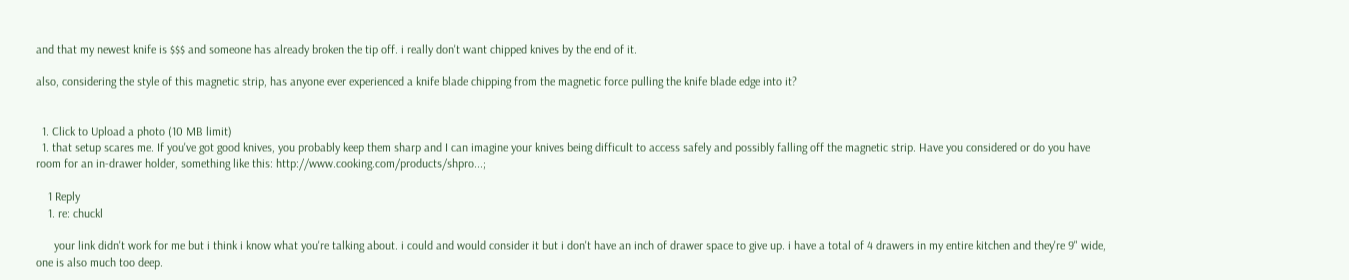and that my newest knife is $$$ and someone has already broken the tip off. i really don't want chipped knives by the end of it.

also, considering the style of this magnetic strip, has anyone ever experienced a knife blade chipping from the magnetic force pulling the knife blade edge into it?


  1. Click to Upload a photo (10 MB limit)
  1. that setup scares me. If you've got good knives, you probably keep them sharp and I can imagine your knives being difficult to access safely and possibly falling off the magnetic strip. Have you considered or do you have room for an in-drawer holder, something like this: http://www.cooking.com/products/shpro...;

    1 Reply
    1. re: chuckl

      your link didn't work for me but i think i know what you're talking about. i could and would consider it but i don't have an inch of drawer space to give up. i have a total of 4 drawers in my entire kitchen and they're 9" wide, one is also much too deep.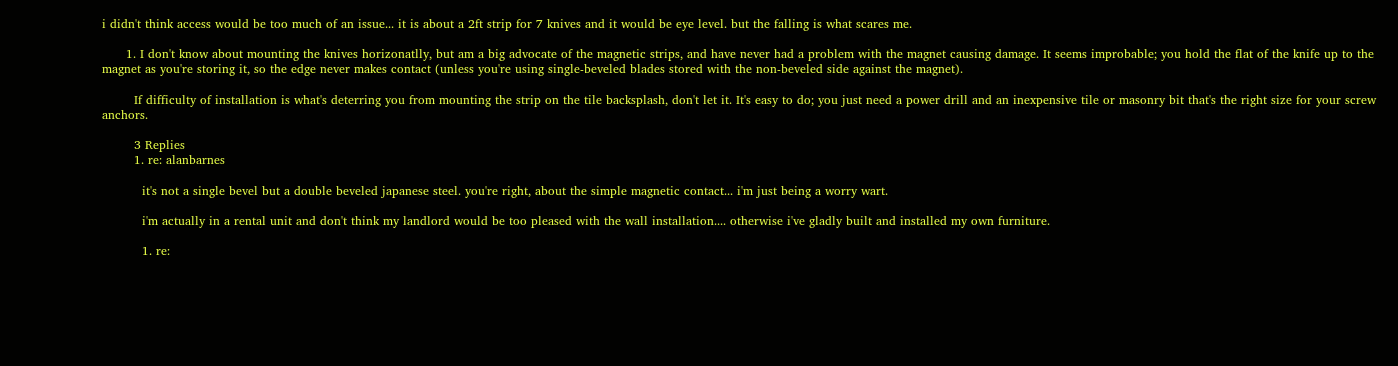i didn't think access would be too much of an issue... it is about a 2ft strip for 7 knives and it would be eye level. but the falling is what scares me.

      1. I don't know about mounting the knives horizonatlly, but am a big advocate of the magnetic strips, and have never had a problem with the magnet causing damage. It seems improbable; you hold the flat of the knife up to the magnet as you're storing it, so the edge never makes contact (unless you're using single-beveled blades stored with the non-beveled side against the magnet).

        If difficulty of installation is what's deterring you from mounting the strip on the tile backsplash, don't let it. It's easy to do; you just need a power drill and an inexpensive tile or masonry bit that's the right size for your screw anchors.

        3 Replies
        1. re: alanbarnes

          it's not a single bevel but a double beveled japanese steel. you're right, about the simple magnetic contact... i'm just being a worry wart.

          i'm actually in a rental unit and don't think my landlord would be too pleased with the wall installation.... otherwise i've gladly built and installed my own furniture.

          1. re: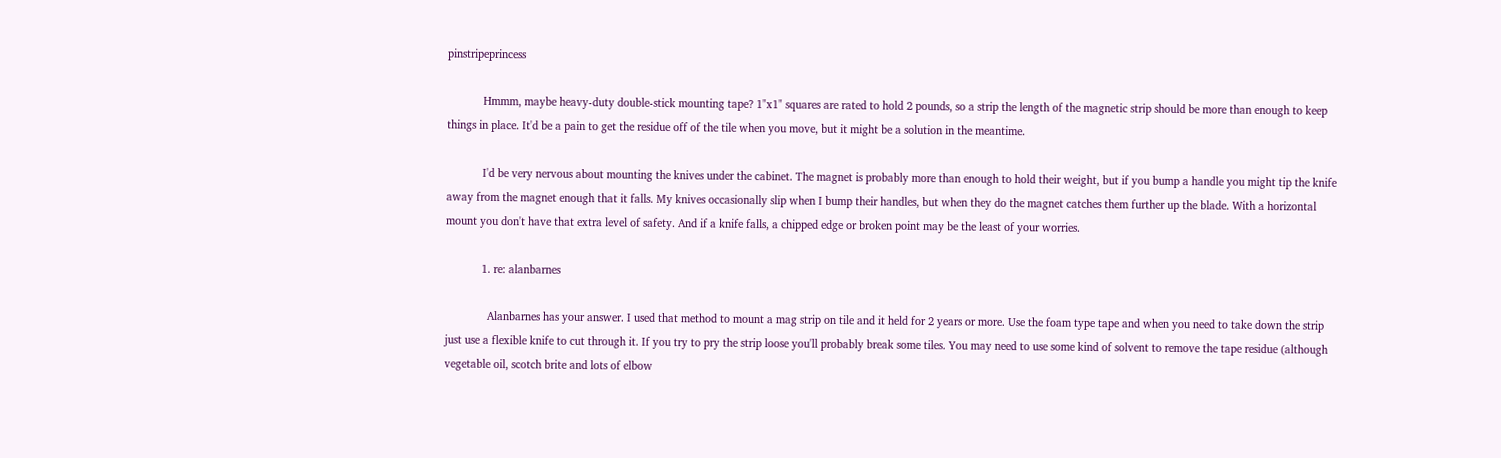pinstripeprincess

            Hmmm, maybe heavy-duty double-stick mounting tape? 1"x1" squares are rated to hold 2 pounds, so a strip the length of the magnetic strip should be more than enough to keep things in place. It'd be a pain to get the residue off of the tile when you move, but it might be a solution in the meantime.

            I'd be very nervous about mounting the knives under the cabinet. The magnet is probably more than enough to hold their weight, but if you bump a handle you might tip the knife away from the magnet enough that it falls. My knives occasionally slip when I bump their handles, but when they do the magnet catches them further up the blade. With a horizontal mount you don't have that extra level of safety. And if a knife falls, a chipped edge or broken point may be the least of your worries.

            1. re: alanbarnes

              Alanbarnes has your answer. I used that method to mount a mag strip on tile and it held for 2 years or more. Use the foam type tape and when you need to take down the strip just use a flexible knife to cut through it. If you try to pry the strip loose you'll probably break some tiles. You may need to use some kind of solvent to remove the tape residue (although vegetable oil, scotch brite and lots of elbow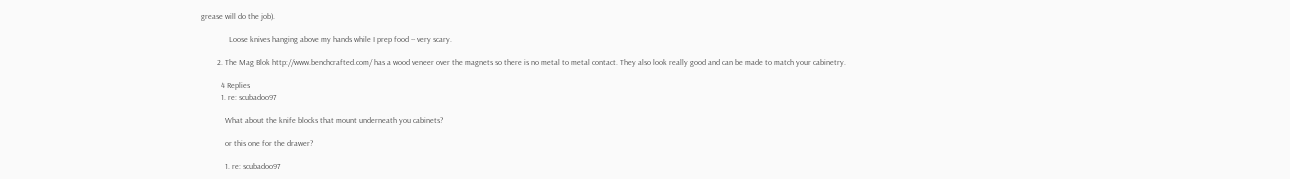grease will do the job).

              Loose knives hanging above my hands while I prep food -- very scary.

        2. The Mag Blok http://www.benchcrafted.com/ has a wood veneer over the magnets so there is no metal to metal contact. They also look really good and can be made to match your cabinetry.

          4 Replies
          1. re: scubadoo97

            What about the knife blocks that mount underneath you cabinets?

            or this one for the drawer?

            1. re: scubadoo97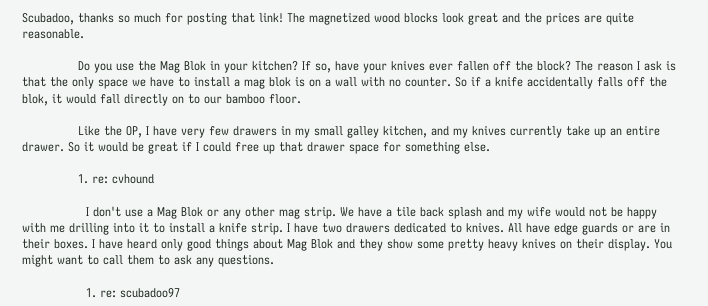Scubadoo, thanks so much for posting that link! The magnetized wood blocks look great and the prices are quite reasonable.

              Do you use the Mag Blok in your kitchen? If so, have your knives ever fallen off the block? The reason I ask is that the only space we have to install a mag blok is on a wall with no counter. So if a knife accidentally falls off the blok, it would fall directly on to our bamboo floor.

              Like the OP, I have very few drawers in my small galley kitchen, and my knives currently take up an entire drawer. So it would be great if I could free up that drawer space for something else.

              1. re: cvhound

                I don't use a Mag Blok or any other mag strip. We have a tile back splash and my wife would not be happy with me drilling into it to install a knife strip. I have two drawers dedicated to knives. All have edge guards or are in their boxes. I have heard only good things about Mag Blok and they show some pretty heavy knives on their display. You might want to call them to ask any questions.

                1. re: scubadoo97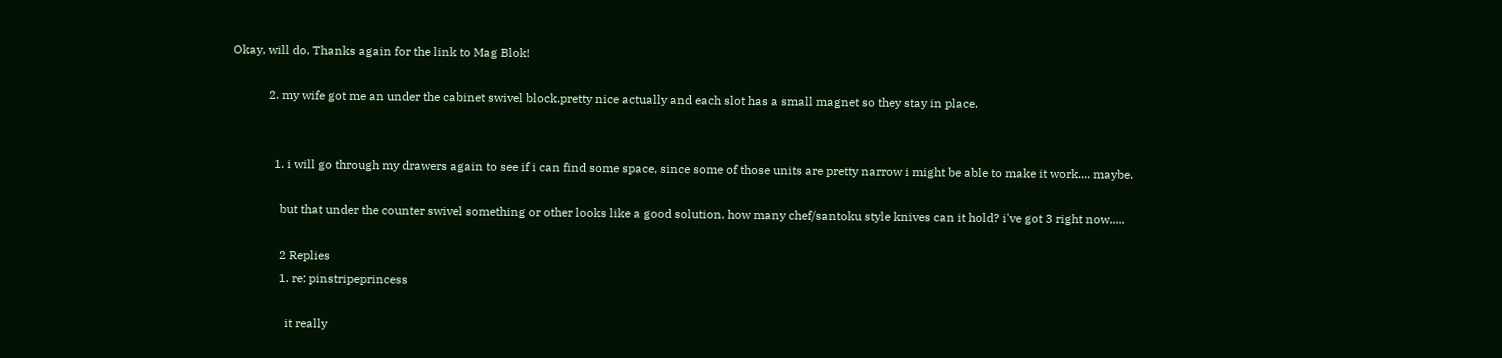Okay, will do. Thanks again for the link to Mag Blok!

            2. my wife got me an under the cabinet swivel block.pretty nice actually and each slot has a small magnet so they stay in place.


              1. i will go through my drawers again to see if i can find some space, since some of those units are pretty narrow i might be able to make it work.... maybe.

                but that under the counter swivel something or other looks like a good solution. how many chef/santoku style knives can it hold? i've got 3 right now.....

                2 Replies
                1. re: pinstripeprincess

                  it really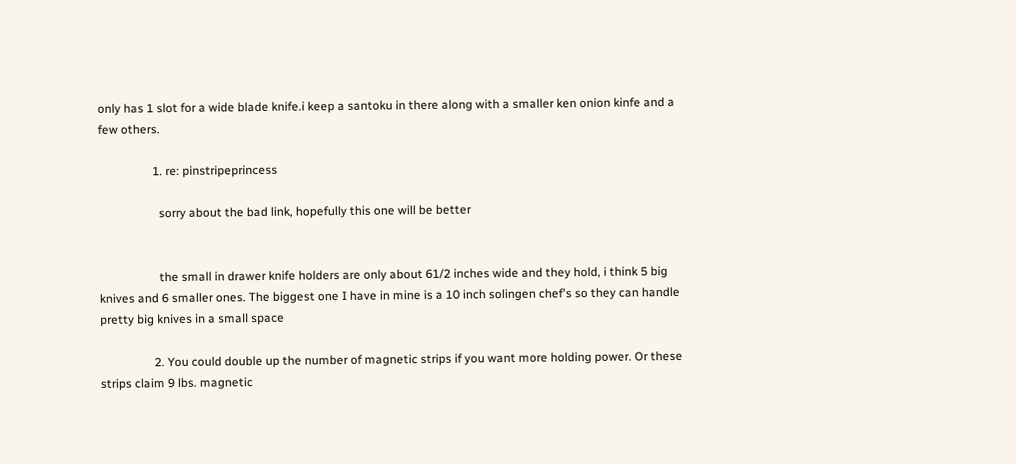only has 1 slot for a wide blade knife.i keep a santoku in there along with a smaller ken onion kinfe and a few others.

                  1. re: pinstripeprincess

                    sorry about the bad link, hopefully this one will be better


                    the small in drawer knife holders are only about 61/2 inches wide and they hold, i think 5 big knives and 6 smaller ones. The biggest one I have in mine is a 10 inch solingen chef's so they can handle pretty big knives in a small space

                  2. You could double up the number of magnetic strips if you want more holding power. Or these strips claim 9 lbs. magnetic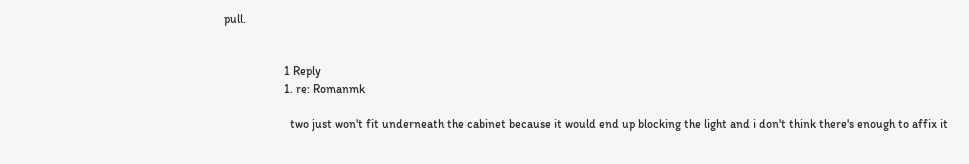pull.


                    1 Reply
                    1. re: Romanmk

                      two just won't fit underneath the cabinet because it would end up blocking the light and i don't think there's enough to affix it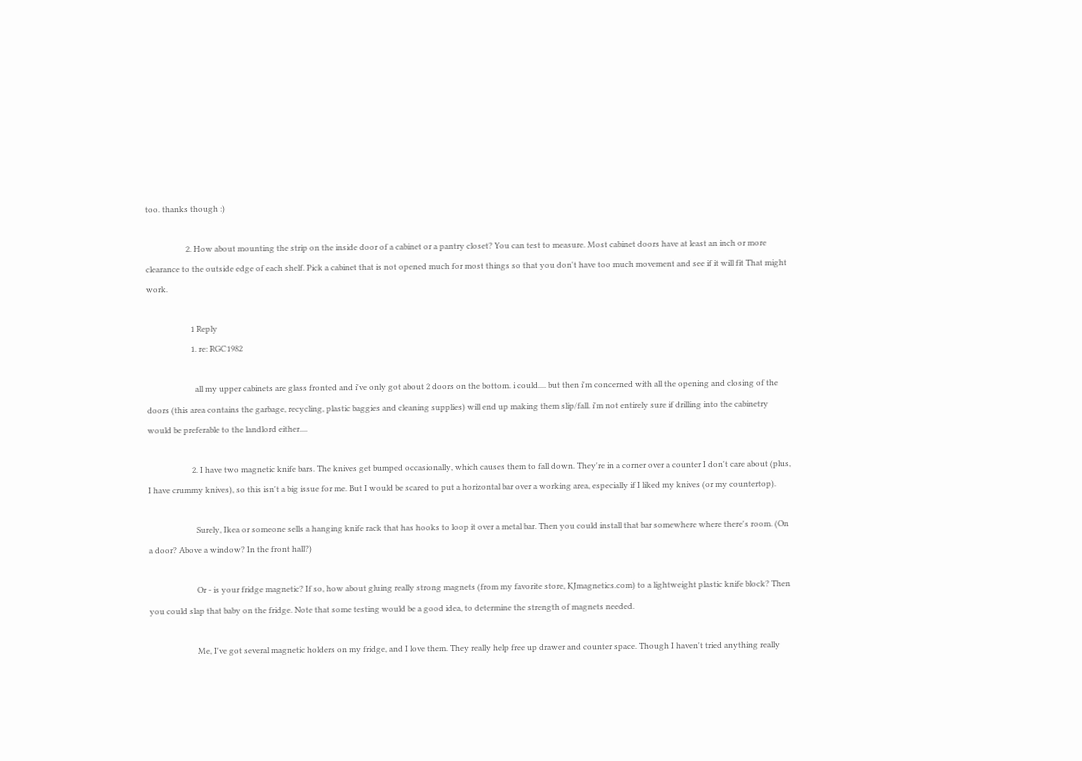too. thanks though :)

                    2. How about mounting the strip on the inside door of a cabinet or a pantry closet? You can test to measure. Most cabinet doors have at least an inch or more clearance to the outside edge of each shelf. Pick a cabinet that is not opened much for most things so that you don't have too much movement and see if it will fit That might work.

                      1 Reply
                      1. re: RGC1982

                        all my upper cabinets are glass fronted and i've only got about 2 doors on the bottom. i could.... but then i'm concerned with all the opening and closing of the doors (this area contains the garbage, recycling, plastic baggies and cleaning supplies) will end up making them slip/fall. i'm not entirely sure if drilling into the cabinetry would be preferable to the landlord either....

                      2. I have two magnetic knife bars. The knives get bumped occasionally, which causes them to fall down. They're in a corner over a counter I don't care about (plus, I have crummy knives), so this isn't a big issue for me. But I would be scared to put a horizontal bar over a working area, especially if I liked my knives (or my countertop).

                        Surely, Ikea or someone sells a hanging knife rack that has hooks to loop it over a metal bar. Then you could install that bar somewhere where there's room. (On a door? Above a window? In the front hall?)

                        Or - is your fridge magnetic? If so, how about gluing really strong magnets (from my favorite store, KJmagnetics.com) to a lightweight plastic knife block? Then you could slap that baby on the fridge. Note that some testing would be a good idea, to determine the strength of magnets needed.

                        Me, I've got several magnetic holders on my fridge, and I love them. They really help free up drawer and counter space. Though I haven't tried anything really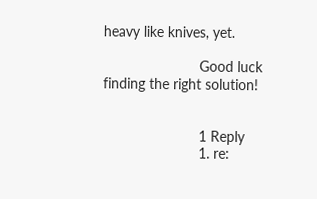heavy like knives, yet.

                        Good luck finding the right solution!


                        1 Reply
                        1. re: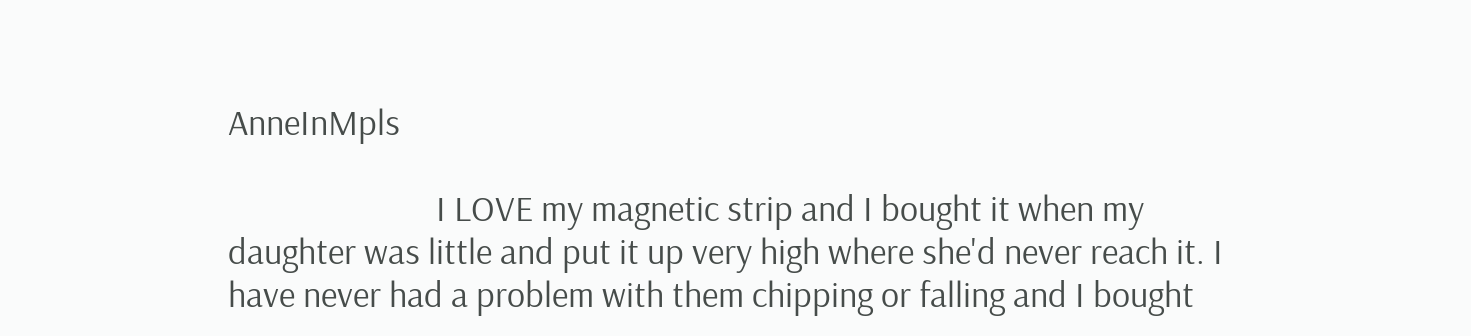AnneInMpls

                          I LOVE my magnetic strip and I bought it when my daughter was little and put it up very high where she'd never reach it. I have never had a problem with them chipping or falling and I bought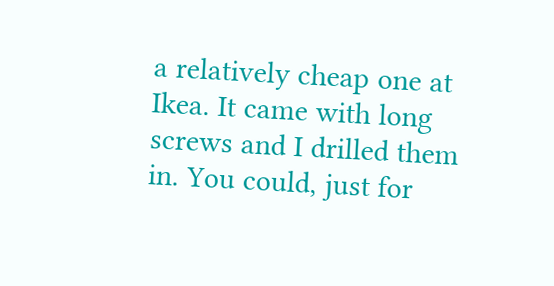a relatively cheap one at Ikea. It came with long screws and I drilled them in. You could, just for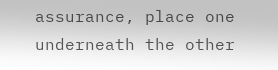assurance, place one underneath the other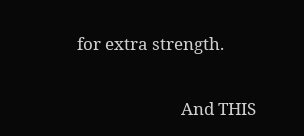for extra strength.

                          And THIS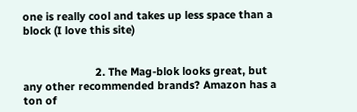one is really cool and takes up less space than a block (I love this site)


                        2. The Mag-blok looks great, but any other recommended brands? Amazon has a ton of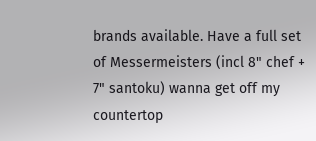brands available. Have a full set of Messermeisters (incl 8" chef + 7" santoku) wanna get off my countertop